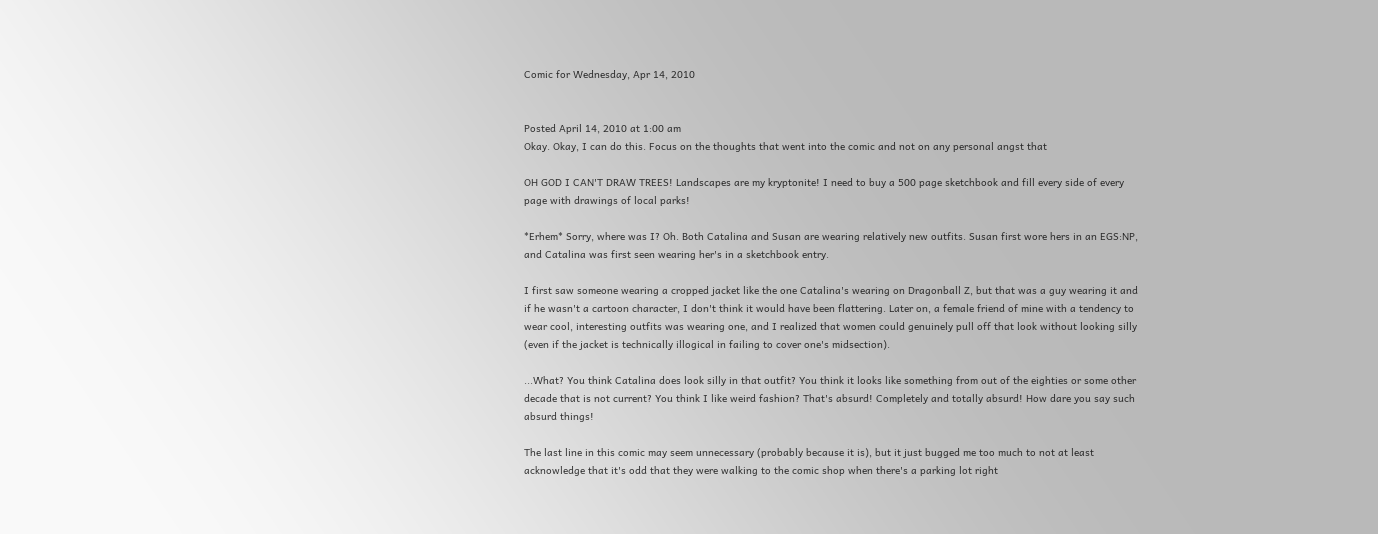Comic for Wednesday, Apr 14, 2010


Posted April 14, 2010 at 1:00 am
Okay. Okay, I can do this. Focus on the thoughts that went into the comic and not on any personal angst that

OH GOD I CAN'T DRAW TREES! Landscapes are my kryptonite! I need to buy a 500 page sketchbook and fill every side of every page with drawings of local parks!

*Erhem* Sorry, where was I? Oh. Both Catalina and Susan are wearing relatively new outfits. Susan first wore hers in an EGS:NP, and Catalina was first seen wearing her's in a sketchbook entry.

I first saw someone wearing a cropped jacket like the one Catalina's wearing on Dragonball Z, but that was a guy wearing it and if he wasn't a cartoon character, I don't think it would have been flattering. Later on, a female friend of mine with a tendency to wear cool, interesting outfits was wearing one, and I realized that women could genuinely pull off that look without looking silly (even if the jacket is technically illogical in failing to cover one's midsection).

...What? You think Catalina does look silly in that outfit? You think it looks like something from out of the eighties or some other decade that is not current? You think I like weird fashion? That's absurd! Completely and totally absurd! How dare you say such absurd things!

The last line in this comic may seem unnecessary (probably because it is), but it just bugged me too much to not at least acknowledge that it's odd that they were walking to the comic shop when there's a parking lot right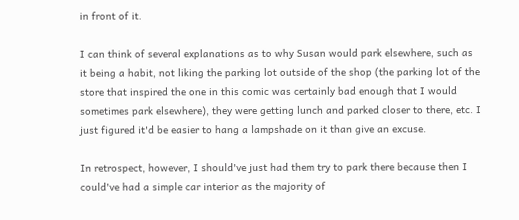in front of it.

I can think of several explanations as to why Susan would park elsewhere, such as it being a habit, not liking the parking lot outside of the shop (the parking lot of the store that inspired the one in this comic was certainly bad enough that I would sometimes park elsewhere), they were getting lunch and parked closer to there, etc. I just figured it'd be easier to hang a lampshade on it than give an excuse.

In retrospect, however, I should've just had them try to park there because then I could've had a simple car interior as the majority of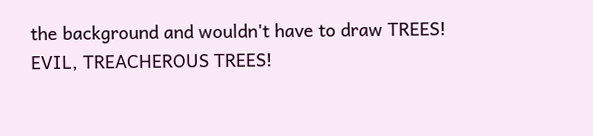the background and wouldn't have to draw TREES! EVIL, TREACHEROUS TREES!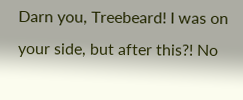Darn you, Treebeard! I was on your side, but after this?! No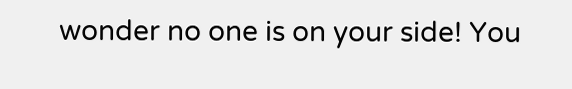wonder no one is on your side! You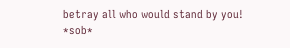betray all who would stand by you! *sob*